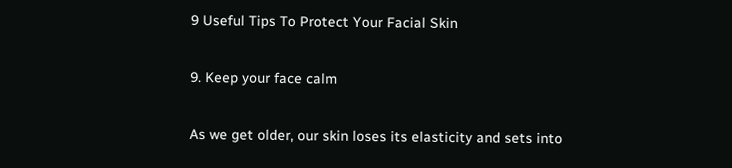9 Useful Tips To Protect Your Facial Skin

9. Keep your face calm

As we get older, our skin loses its elasticity and sets into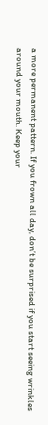a more permanent pattern. If you frown all day, don’t be surprised if you start seeing wrinkles around your mouth. Keep your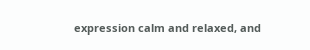expression calm and relaxed, and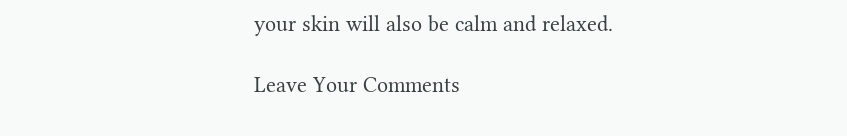your skin will also be calm and relaxed.

Leave Your Comments